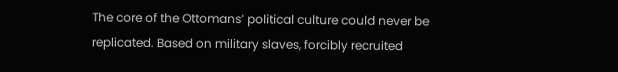The core of the Ottomans’ political culture could never be replicated. Based on military slaves, forcibly recruited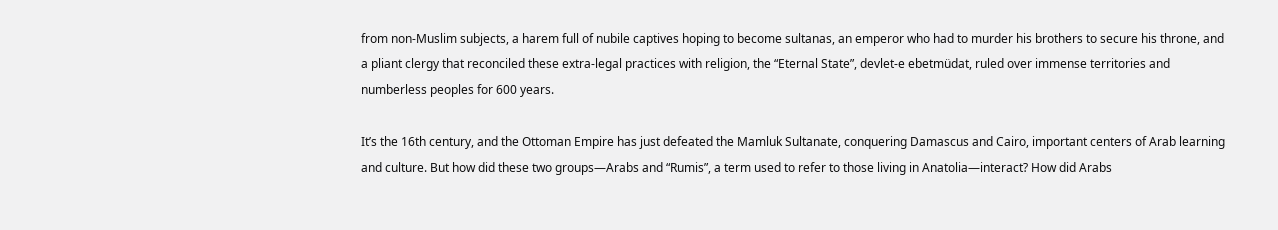from non-Muslim subjects, a harem full of nubile captives hoping to become sultanas, an emperor who had to murder his brothers to secure his throne, and a pliant clergy that reconciled these extra-legal practices with religion, the “Eternal State”, devlet-e ebetmüdat, ruled over immense territories and numberless peoples for 600 years.

It’s the 16th century, and the Ottoman Empire has just defeated the Mamluk Sultanate, conquering Damascus and Cairo, important centers of Arab learning and culture. But how did these two groups—Arabs and “Rumis”, a term used to refer to those living in Anatolia—interact? How did Arabs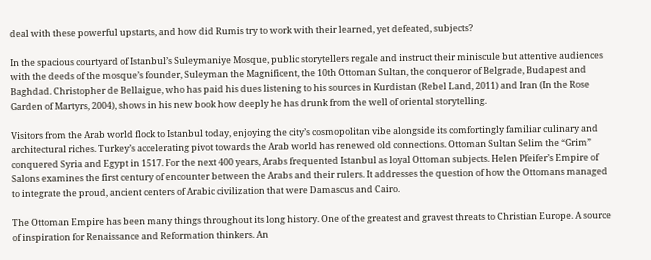deal with these powerful upstarts, and how did Rumis try to work with their learned, yet defeated, subjects?

In the spacious courtyard of Istanbul’s Suleymaniye Mosque, public storytellers regale and instruct their miniscule but attentive audiences with the deeds of the mosque’s founder, Suleyman the Magnificent, the 10th Ottoman Sultan, the conqueror of Belgrade, Budapest and Baghdad. Christopher de Bellaigue, who has paid his dues listening to his sources in Kurdistan (Rebel Land, 2011) and Iran (In the Rose Garden of Martyrs, 2004), shows in his new book how deeply he has drunk from the well of oriental storytelling.

Visitors from the Arab world flock to Istanbul today, enjoying the city’s cosmopolitan vibe alongside its comfortingly familiar culinary and architectural riches. Turkey’s accelerating pivot towards the Arab world has renewed old connections. Ottoman Sultan Selim the “Grim” conquered Syria and Egypt in 1517. For the next 400 years, Arabs frequented Istanbul as loyal Ottoman subjects. Helen Pfeifer’s Empire of Salons examines the first century of encounter between the Arabs and their rulers. It addresses the question of how the Ottomans managed to integrate the proud, ancient centers of Arabic civilization that were Damascus and Cairo.

The Ottoman Empire has been many things throughout its long history. One of the greatest and gravest threats to Christian Europe. A source of inspiration for Renaissance and Reformation thinkers. An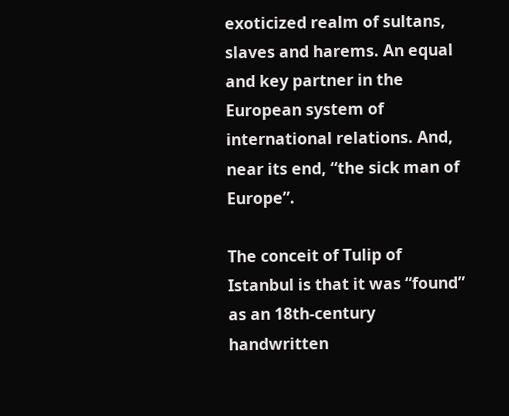exoticized realm of sultans, slaves and harems. An equal and key partner in the European system of international relations. And, near its end, “the sick man of Europe”.

The conceit of Tulip of Istanbul is that it was “found” as an 18th-century handwritten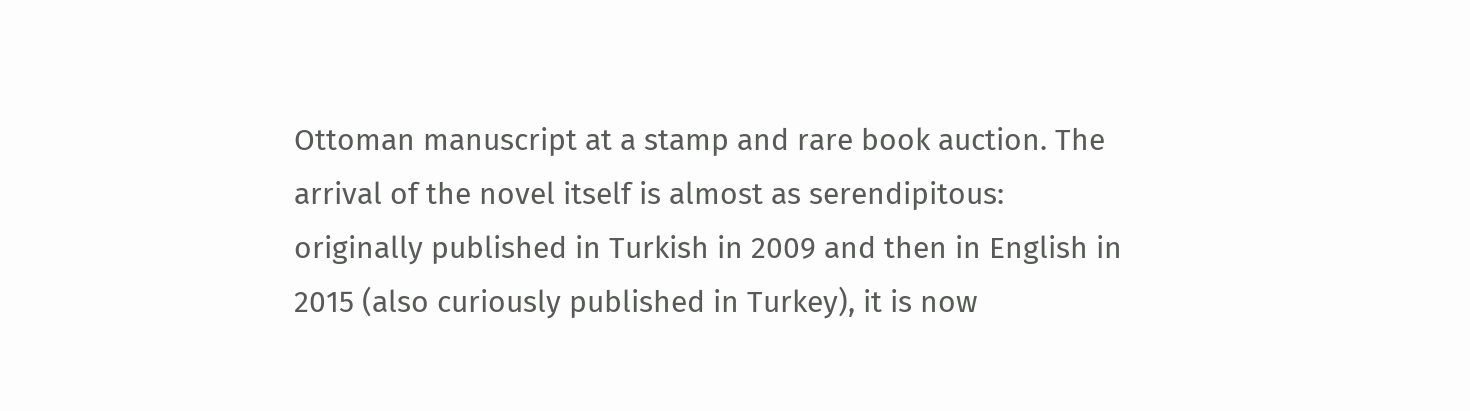Ottoman manuscript at a stamp and rare book auction. The arrival of the novel itself is almost as serendipitous: originally published in Turkish in 2009 and then in English in 2015 (also curiously published in Turkey), it is now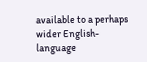available to a perhaps wider English-language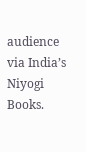audience via India’s Niyogi Books.